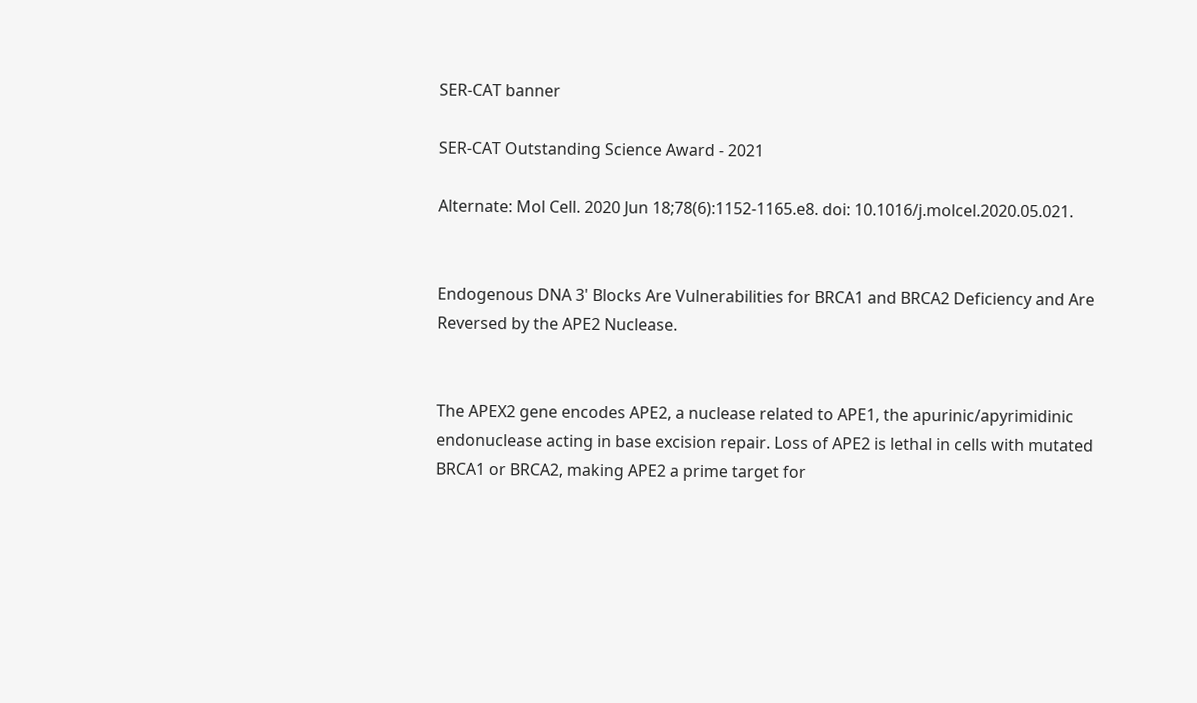SER-CAT banner

SER-CAT Outstanding Science Award - 2021

Alternate: Mol Cell. 2020 Jun 18;78(6):1152-1165.e8. doi: 10.1016/j.molcel.2020.05.021.


Endogenous DNA 3' Blocks Are Vulnerabilities for BRCA1 and BRCA2 Deficiency and Are Reversed by the APE2 Nuclease.


The APEX2 gene encodes APE2, a nuclease related to APE1, the apurinic/apyrimidinic endonuclease acting in base excision repair. Loss of APE2 is lethal in cells with mutated BRCA1 or BRCA2, making APE2 a prime target for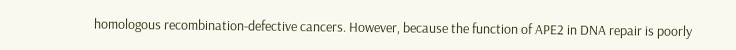homologous recombination-defective cancers. However, because the function of APE2 in DNA repair is poorly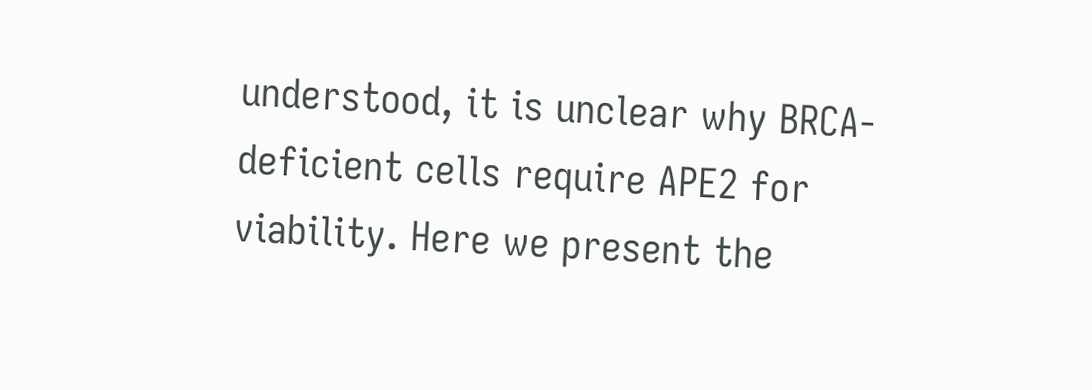understood, it is unclear why BRCA-deficient cells require APE2 for viability. Here we present the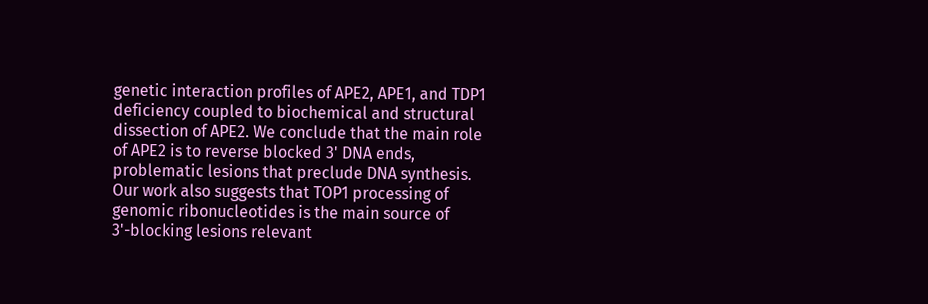genetic interaction profiles of APE2, APE1, and TDP1 deficiency coupled to biochemical and structural dissection of APE2. We conclude that the main role of APE2 is to reverse blocked 3' DNA ends, problematic lesions that preclude DNA synthesis. Our work also suggests that TOP1 processing of genomic ribonucleotides is the main source of 3'-blocking lesions relevant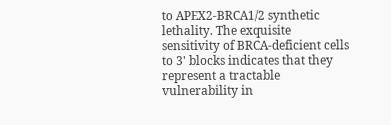to APEX2-BRCA1/2 synthetic lethality. The exquisite sensitivity of BRCA-deficient cells to 3' blocks indicates that they represent a tractable vulnerability in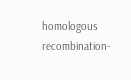homologous recombination-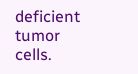deficient tumor cells.